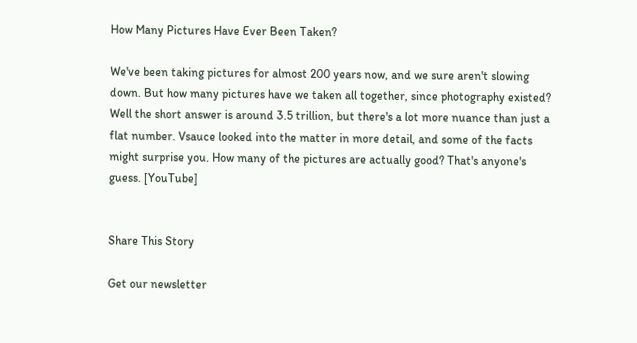How Many Pictures Have Ever Been Taken?

We've been taking pictures for almost 200 years now, and we sure aren't slowing down. But how many pictures have we taken all together, since photography existed? Well the short answer is around 3.5 trillion, but there's a lot more nuance than just a flat number. Vsauce looked into the matter in more detail, and some of the facts might surprise you. How many of the pictures are actually good? That's anyone's guess. [YouTube]


Share This Story

Get our newsletter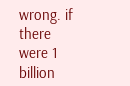wrong. if there were 1 billion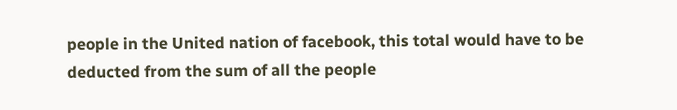people in the United nation of facebook, this total would have to be deducted from the sum of all the people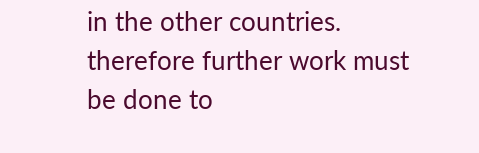in the other countries. therefore further work must be done to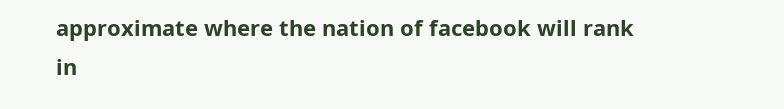approximate where the nation of facebook will rank in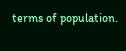terms of population.